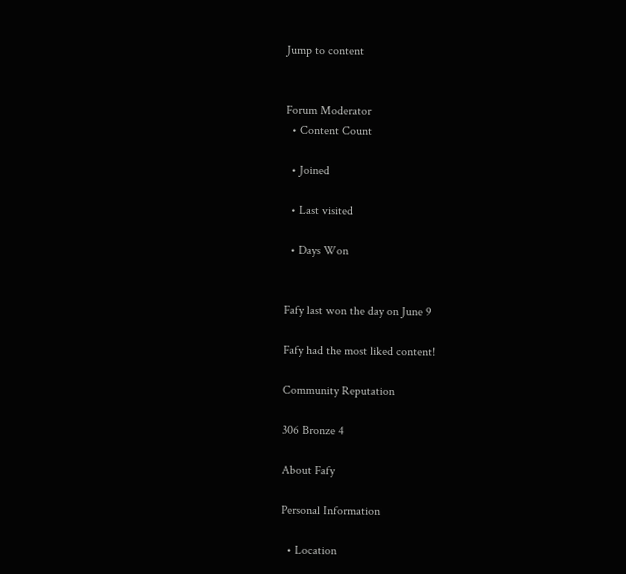Jump to content


Forum Moderator
  • Content Count

  • Joined

  • Last visited

  • Days Won


Fafy last won the day on June 9

Fafy had the most liked content!

Community Reputation

306 Bronze 4

About Fafy

Personal Information

  • Location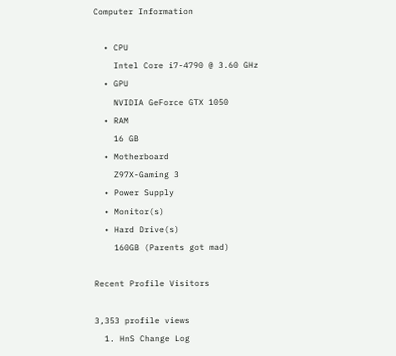Computer Information

  • CPU
    Intel Core i7-4790 @ 3.60 GHz
  • GPU
    NVIDIA GeForce GTX 1050
  • RAM
    16 GB
  • Motherboard
    Z97X-Gaming 3
  • Power Supply
  • Monitor(s)
  • Hard Drive(s)
    160GB (Parents got mad)

Recent Profile Visitors

3,353 profile views
  1. HnS Change Log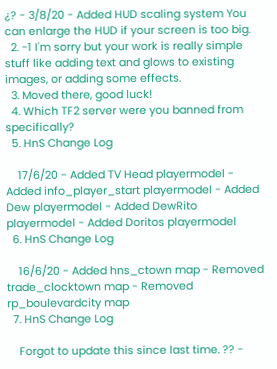¿? - 3/8/20 - Added HUD scaling system You can enlarge the HUD if your screen is too big.
  2. -1 I'm sorry but your work is really simple stuff like adding text and glows to existing images, or adding some effects.
  3. Moved there, good luck!
  4. Which TF2 server were you banned from specifically?
  5. HnS Change Log

    17/6/20 - Added TV Head playermodel - Added info_player_start playermodel - Added Dew playermodel - Added DewRito playermodel - Added Doritos playermodel
  6. HnS Change Log

    16/6/20 - Added hns_ctown map - Removed trade_clocktown map - Removed rp_boulevardcity map
  7. HnS Change Log

    Forgot to update this since last time. ?? -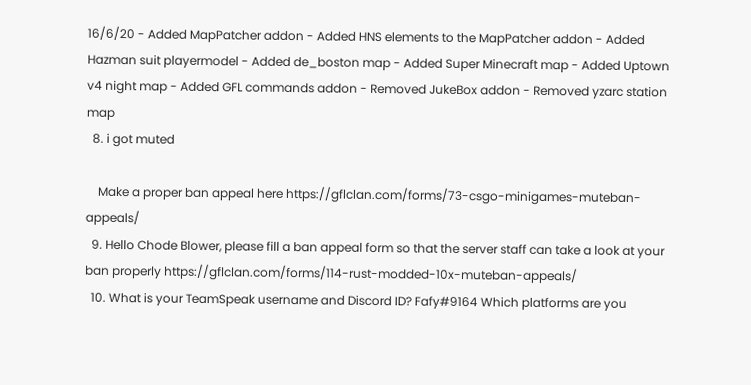16/6/20 - Added MapPatcher addon - Added HNS elements to the MapPatcher addon - Added Hazman suit playermodel - Added de_boston map - Added Super Minecraft map - Added Uptown v4 night map - Added GFL commands addon - Removed JukeBox addon - Removed yzarc station map
  8. i got muted

    Make a proper ban appeal here https://gflclan.com/forms/73-csgo-minigames-muteban-appeals/
  9. Hello Chode Blower, please fill a ban appeal form so that the server staff can take a look at your ban properly https://gflclan.com/forms/114-rust-modded-10x-muteban-appeals/
  10. What is your TeamSpeak username and Discord ID? Fafy#9164 Which platforms are you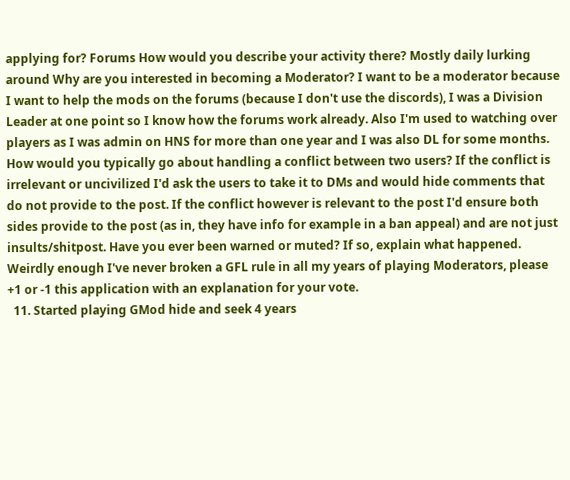applying for? Forums How would you describe your activity there? Mostly daily lurking around Why are you interested in becoming a Moderator? I want to be a moderator because I want to help the mods on the forums (because I don't use the discords), I was a Division Leader at one point so I know how the forums work already. Also I'm used to watching over players as I was admin on HNS for more than one year and I was also DL for some months. How would you typically go about handling a conflict between two users? If the conflict is irrelevant or uncivilized I'd ask the users to take it to DMs and would hide comments that do not provide to the post. If the conflict however is relevant to the post I'd ensure both sides provide to the post (as in, they have info for example in a ban appeal) and are not just insults/shitpost. Have you ever been warned or muted? If so, explain what happened. Weirdly enough I've never broken a GFL rule in all my years of playing Moderators, please +1 or -1 this application with an explanation for your vote.
  11. Started playing GMod hide and seek 4 years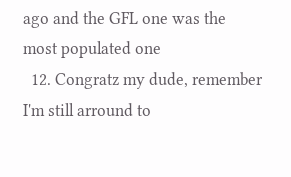ago and the GFL one was the most populated one
  12. Congratz my dude, remember I'm still arround to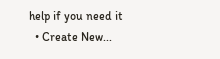help if you need it
  • Create New...